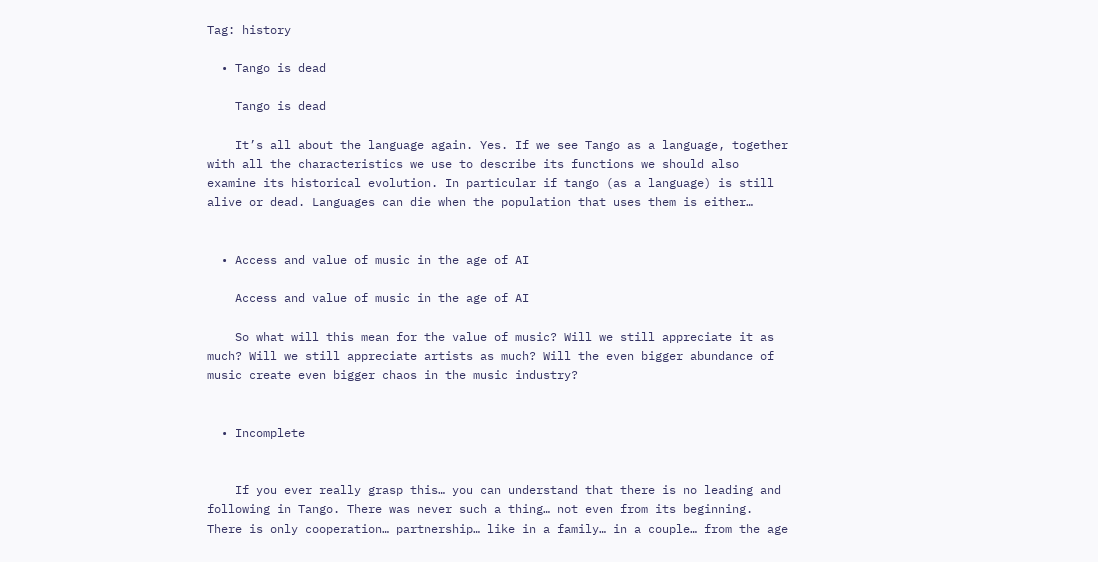Tag: history

  • Tango is dead

    Tango is dead

    It’s all about the language again. Yes. If we see Tango as a language, together with all the characteristics we use to describe its functions we should also examine its historical evolution. In particular if tango (as a language) is still alive or dead. Languages can die when the population that uses them is either…


  • Access and value of music in the age of AI

    Access and value of music in the age of AI

    So what will this mean for the value of music? Will we still appreciate it as much? Will we still appreciate artists as much? Will the even bigger abundance of music create even bigger chaos in the music industry?


  • Incomplete


    If you ever really grasp this… you can understand that there is no leading and following in Tango. There was never such a thing… not even from its beginning. There is only cooperation… partnership… like in a family… in a couple… from the age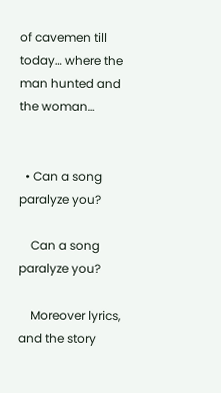of cavemen till today… where the man hunted and the woman…


  • Can a song paralyze you?

    Can a song paralyze you?

    Moreover lyrics, and the story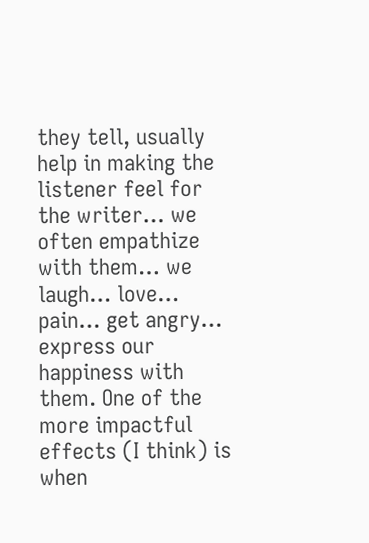they tell, usually help in making the listener feel for the writer… we often empathize with them… we laugh… love… pain… get angry… express our happiness with them. One of the more impactful effects (I think) is when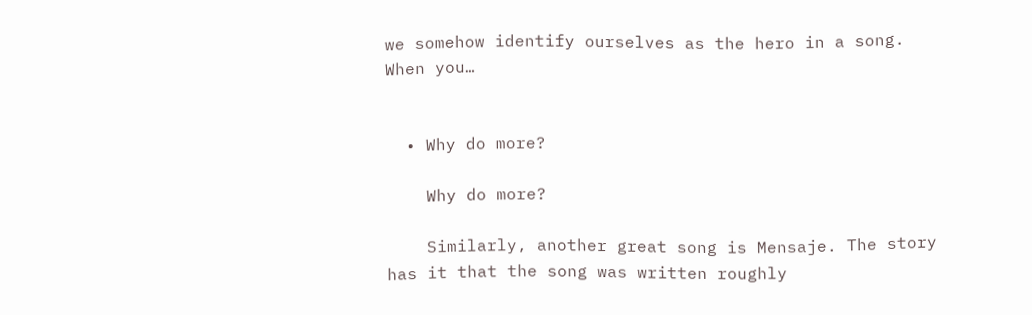we somehow identify ourselves as the hero in a song. When you…


  • Why do more?

    Why do more?

    Similarly, another great song is Mensaje. The story has it that the song was written roughly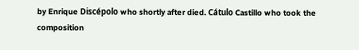by Enrique Discépolo who shortly after died. Cátulo Castillo who took the composition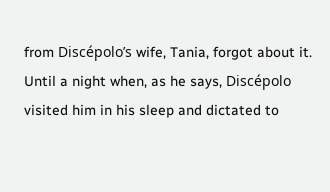from Discépolo’s wife, Tania, forgot about it. Until a night when, as he says, Discépolo visited him in his sleep and dictated to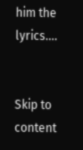him the lyrics.…


Skip to content